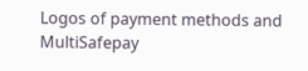Logos of payment methods and MultiSafepay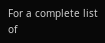For a complete list of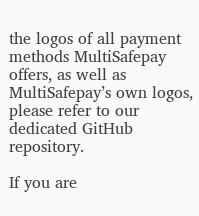the logos of all payment methods MultiSafepay offers, as well as MultiSafepay’s own logos, please refer to our dedicated GitHub repository.

If you are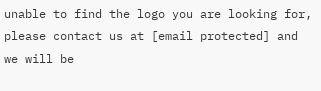unable to find the logo you are looking for, please contact us at [email protected] and we will be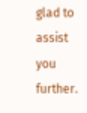glad to assist you further.